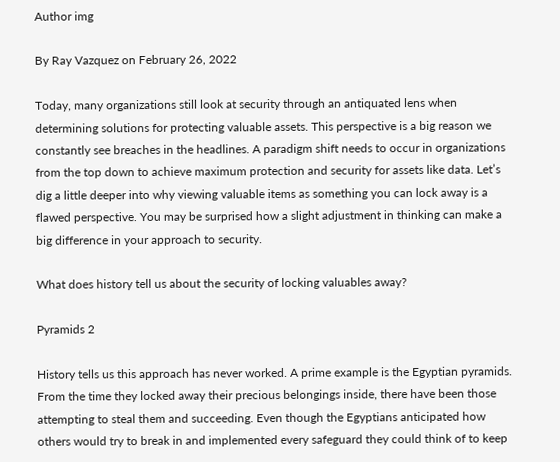Author img

By Ray Vazquez on February 26, 2022

Today, many organizations still look at security through an antiquated lens when determining solutions for protecting valuable assets. This perspective is a big reason we constantly see breaches in the headlines. A paradigm shift needs to occur in organizations from the top down to achieve maximum protection and security for assets like data. Let’s dig a little deeper into why viewing valuable items as something you can lock away is a flawed perspective. You may be surprised how a slight adjustment in thinking can make a big difference in your approach to security.

What does history tell us about the security of locking valuables away?

Pyramids 2

History tells us this approach has never worked. A prime example is the Egyptian pyramids. From the time they locked away their precious belongings inside, there have been those attempting to steal them and succeeding. Even though the Egyptians anticipated how others would try to break in and implemented every safeguard they could think of to keep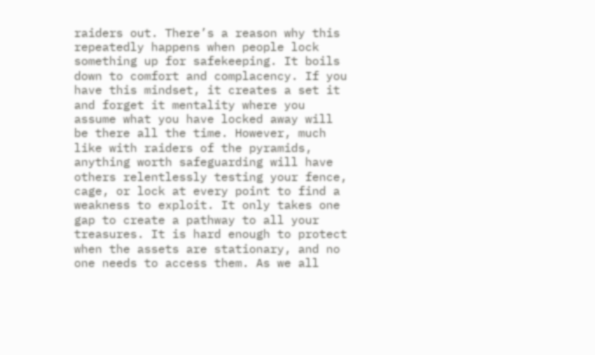raiders out. There’s a reason why this repeatedly happens when people lock something up for safekeeping. It boils down to comfort and complacency. If you have this mindset, it creates a set it and forget it mentality where you assume what you have locked away will be there all the time. However, much like with raiders of the pyramids, anything worth safeguarding will have others relentlessly testing your fence, cage, or lock at every point to find a weakness to exploit. It only takes one gap to create a pathway to all your treasures. It is hard enough to protect when the assets are stationary, and no one needs to access them. As we all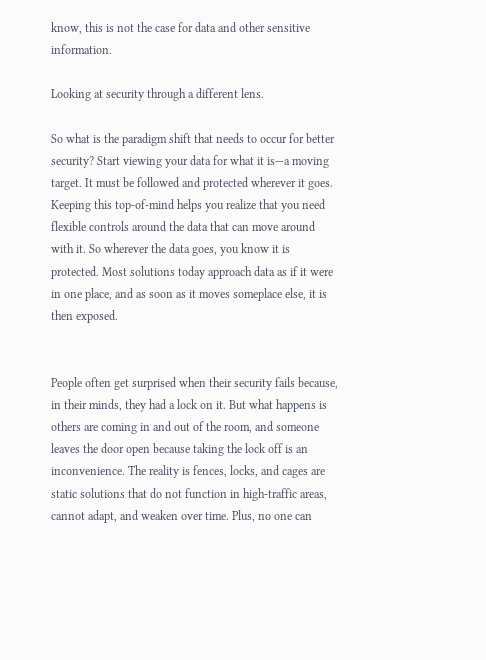know, this is not the case for data and other sensitive information.

Looking at security through a different lens.

So what is the paradigm shift that needs to occur for better security? Start viewing your data for what it is—a moving target. It must be followed and protected wherever it goes. Keeping this top-of-mind helps you realize that you need flexible controls around the data that can move around with it. So wherever the data goes, you know it is protected. Most solutions today approach data as if it were in one place, and as soon as it moves someplace else, it is then exposed.


People often get surprised when their security fails because, in their minds, they had a lock on it. But what happens is others are coming in and out of the room, and someone leaves the door open because taking the lock off is an inconvenience. The reality is fences, locks, and cages are static solutions that do not function in high-traffic areas, cannot adapt, and weaken over time. Plus, no one can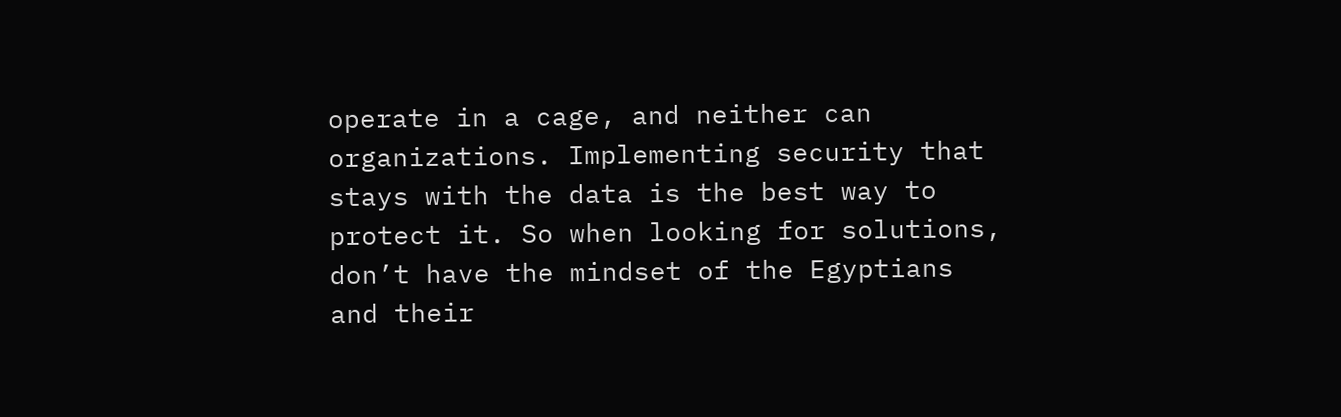operate in a cage, and neither can organizations. Implementing security that stays with the data is the best way to protect it. So when looking for solutions, don’t have the mindset of the Egyptians and their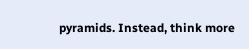pyramids. Instead, think more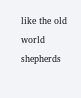like the old world shepherds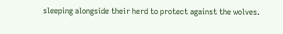sleeping alongside their herd to protect against the wolves.